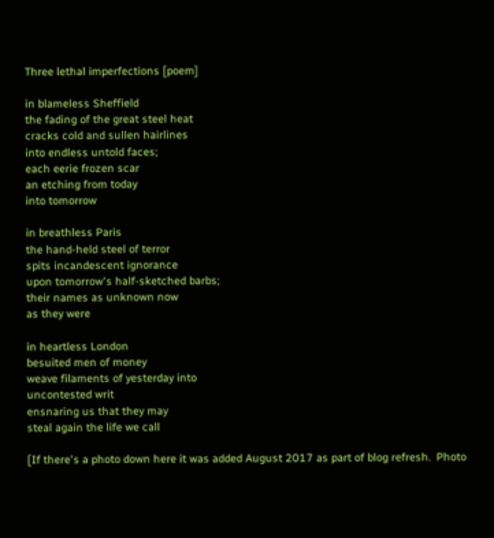Three lethal imperfections [poem]

in blameless Sheffield
the fading of the great steel heat
cracks cold and sullen hairlines
into endless untold faces;
each eerie frozen scar
an etching from today
into tomorrow

in breathless Paris
the hand-held steel of terror
spits incandescent ignorance
upon tomorrow's half-sketched barbs;
their names as unknown now
as they were

in heartless London
besuited men of money
weave filaments of yesterday into
uncontested writ
ensnaring us that they may
steal again the life we call

[If there's a photo down here it was added August 2017 as part of blog refresh.  Photo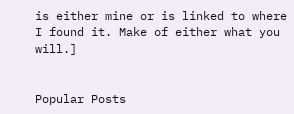is either mine or is linked to where I found it. Make of either what you will.]


Popular Posts